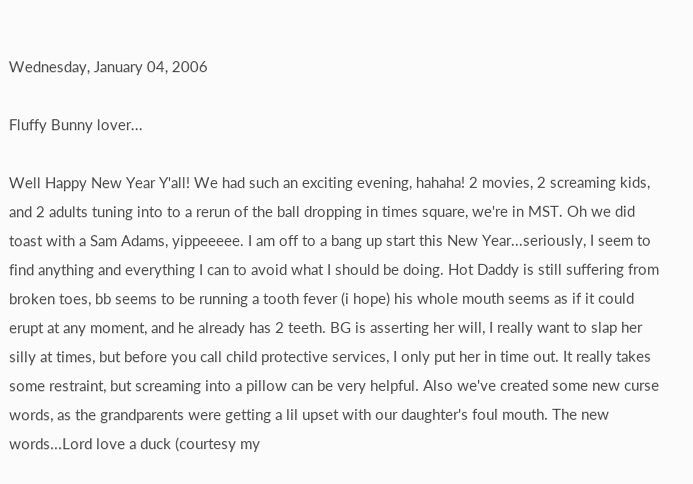Wednesday, January 04, 2006

Fluffy Bunny lover...

Well Happy New Year Y'all! We had such an exciting evening, hahaha! 2 movies, 2 screaming kids, and 2 adults tuning into to a rerun of the ball dropping in times square, we're in MST. Oh we did toast with a Sam Adams, yippeeeee. I am off to a bang up start this New Year...seriously, I seem to find anything and everything I can to avoid what I should be doing. Hot Daddy is still suffering from broken toes, bb seems to be running a tooth fever (i hope) his whole mouth seems as if it could erupt at any moment, and he already has 2 teeth. BG is asserting her will, I really want to slap her silly at times, but before you call child protective services, I only put her in time out. It really takes some restraint, but screaming into a pillow can be very helpful. Also we've created some new curse words, as the grandparents were getting a lil upset with our daughter's foul mouth. The new words...Lord love a duck (courtesy my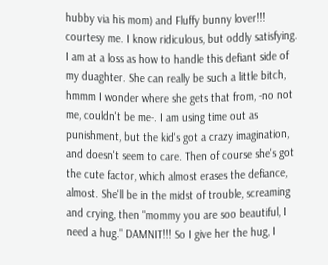hubby via his mom) and Fluffy bunny lover!!! courtesy me. I know ridiculous, but oddly satisfying. I am at a loss as how to handle this defiant side of my duaghter. She can really be such a little bitch, hmmm I wonder where she gets that from, -no not me, couldn't be me-. I am using time out as punishment, but the kid's got a crazy imagination, and doesn't seem to care. Then of course she's got the cute factor, which almost erases the defiance, almost. She'll be in the midst of trouble, screaming and crying, then "mommy you are soo beautiful, I need a hug." DAMNIT!!! So I give her the hug, I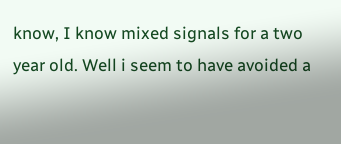know, I know mixed signals for a two year old. Well i seem to have avoided a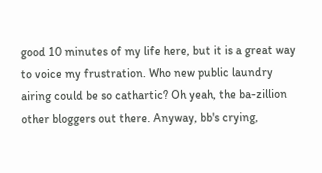good 10 minutes of my life here, but it is a great way to voice my frustration. Who new public laundry airing could be so cathartic? Oh yeah, the ba-zillion other bloggers out there. Anyway, bb's crying,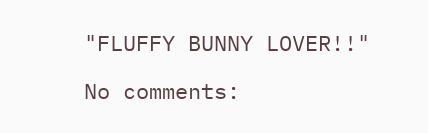"FLUFFY BUNNY LOVER!!"

No comments: